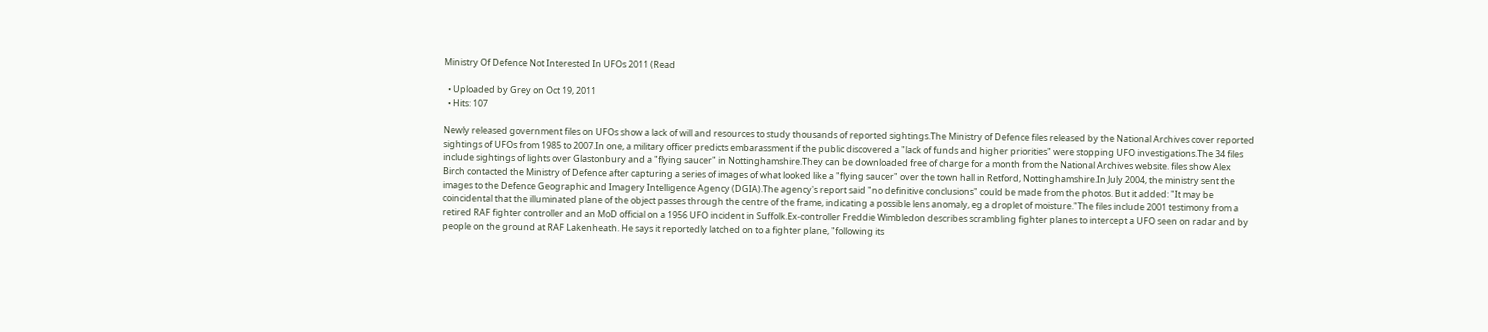Ministry Of Defence Not Interested In UFOs 2011 (Read

  • Uploaded by Grey on Oct 19, 2011
  • Hits: 107

Newly released government files on UFOs show a lack of will and resources to study thousands of reported sightings.The Ministry of Defence files released by the National Archives cover reported sightings of UFOs from 1985 to 2007.In one, a military officer predicts embarassment if the public discovered a "lack of funds and higher priorities" were stopping UFO investigations.The 34 files include sightings of lights over Glastonbury and a "flying saucer" in Nottinghamshire.They can be downloaded free of charge for a month from the National Archives website. files show Alex Birch contacted the Ministry of Defence after capturing a series of images of what looked like a "flying saucer" over the town hall in Retford, Nottinghamshire.In July 2004, the ministry sent the images to the Defence Geographic and Imagery Intelligence Agency (DGIA).The agency's report said "no definitive conclusions" could be made from the photos. But it added: "It may be coincidental that the illuminated plane of the object passes through the centre of the frame, indicating a possible lens anomaly, eg a droplet of moisture."The files include 2001 testimony from a retired RAF fighter controller and an MoD official on a 1956 UFO incident in Suffolk.Ex-controller Freddie Wimbledon describes scrambling fighter planes to intercept a UFO seen on radar and by people on the ground at RAF Lakenheath. He says it reportedly latched on to a fighter plane, "following its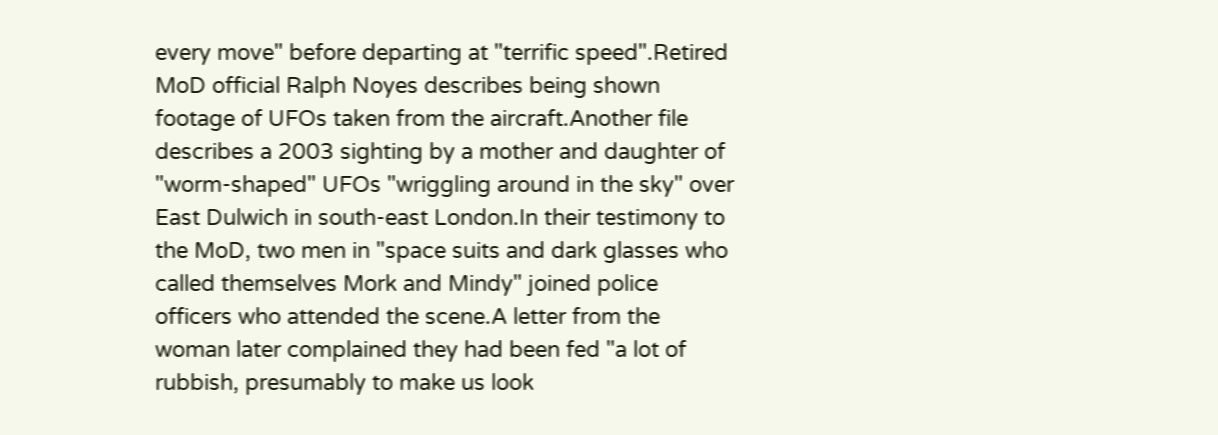every move" before departing at "terrific speed".Retired MoD official Ralph Noyes describes being shown footage of UFOs taken from the aircraft.Another file describes a 2003 sighting by a mother and daughter of "worm-shaped" UFOs "wriggling around in the sky" over East Dulwich in south-east London.In their testimony to the MoD, two men in "space suits and dark glasses who called themselves Mork and Mindy" joined police officers who attended the scene.A letter from the woman later complained they had been fed "a lot of rubbish, presumably to make us look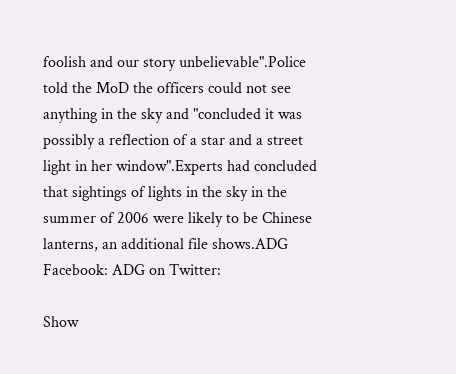foolish and our story unbelievable".Police told the MoD the officers could not see anything in the sky and "concluded it was possibly a reflection of a star and a street light in her window".Experts had concluded that sightings of lights in the sky in the summer of 2006 were likely to be Chinese lanterns, an additional file shows.ADG Facebook: ADG on Twitter:

Show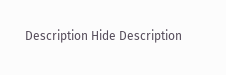Description Hide Description